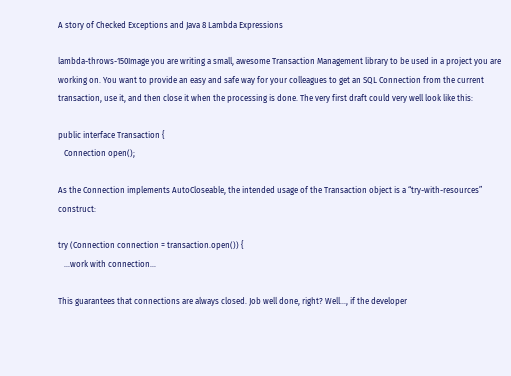A story of Checked Exceptions and Java 8 Lambda Expressions

lambda-throws-150Image you are writing a small, awesome Transaction Management library to be used in a project you are working on. You want to provide an easy and safe way for your colleagues to get an SQL Connection from the current transaction, use it, and then close it when the processing is done. The very first draft could very well look like this:

public interface Transaction {
   Connection open();

As the Connection implements AutoCloseable, the intended usage of the Transaction object is a “try-with-resources” construct:

try (Connection connection = transaction.open()) {
   ...work with connection...

This guarantees that connections are always closed. Job well done, right? Well…, if the developer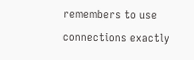remembers to use connections exactly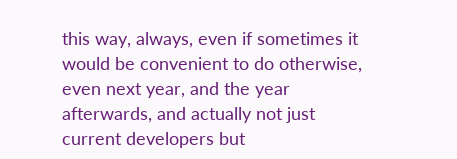this way, always, even if sometimes it would be convenient to do otherwise, even next year, and the year afterwards, and actually not just current developers but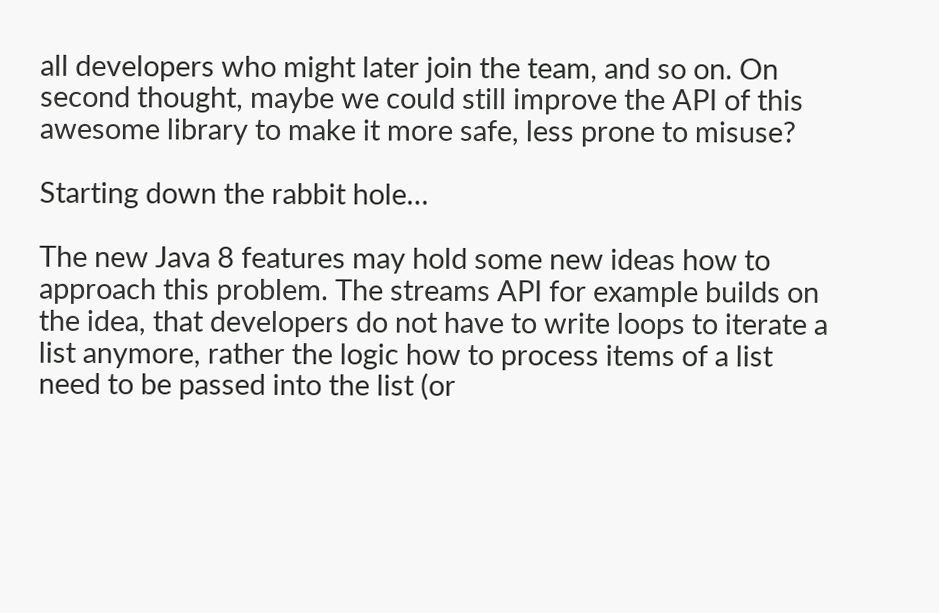all developers who might later join the team, and so on. On second thought, maybe we could still improve the API of this awesome library to make it more safe, less prone to misuse?

Starting down the rabbit hole…

The new Java 8 features may hold some new ideas how to approach this problem. The streams API for example builds on the idea, that developers do not have to write loops to iterate a list anymore, rather the logic how to process items of a list need to be passed into the list (or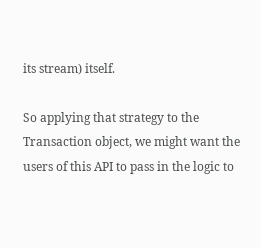its stream) itself.

So applying that strategy to the Transaction object, we might want the users of this API to pass in the logic to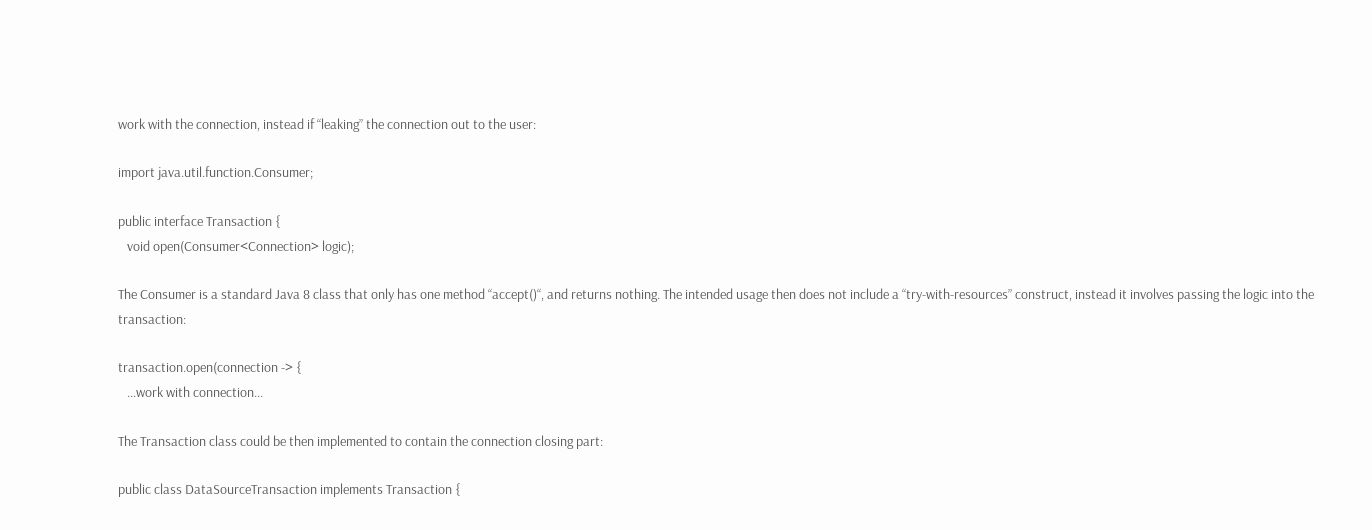work with the connection, instead if “leaking” the connection out to the user:

import java.util.function.Consumer;

public interface Transaction {
   void open(Consumer<Connection> logic);

The Consumer is a standard Java 8 class that only has one method “accept()“, and returns nothing. The intended usage then does not include a “try-with-resources” construct, instead it involves passing the logic into the transaction:

transaction.open(connection -> {
   ...work with connection...

The Transaction class could be then implemented to contain the connection closing part:

public class DataSourceTransaction implements Transaction {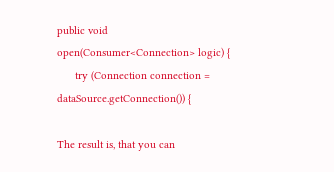public void open(Consumer<Connection> logic) {
      try (Connection connection = dataSource.getConnection()) {

The result is, that you can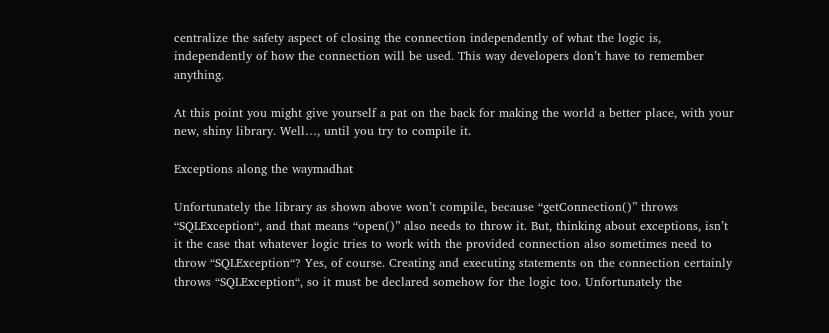centralize the safety aspect of closing the connection independently of what the logic is, independently of how the connection will be used. This way developers don’t have to remember anything.

At this point you might give yourself a pat on the back for making the world a better place, with your new, shiny library. Well…, until you try to compile it.

Exceptions along the waymadhat

Unfortunately the library as shown above won’t compile, because “getConnection()” throws “SQLException“, and that means “open()” also needs to throw it. But, thinking about exceptions, isn’t it the case that whatever logic tries to work with the provided connection also sometimes need to throw “SQLException“? Yes, of course. Creating and executing statements on the connection certainly throws “SQLException“, so it must be declared somehow for the logic too. Unfortunately the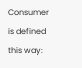Consumer is defined this way: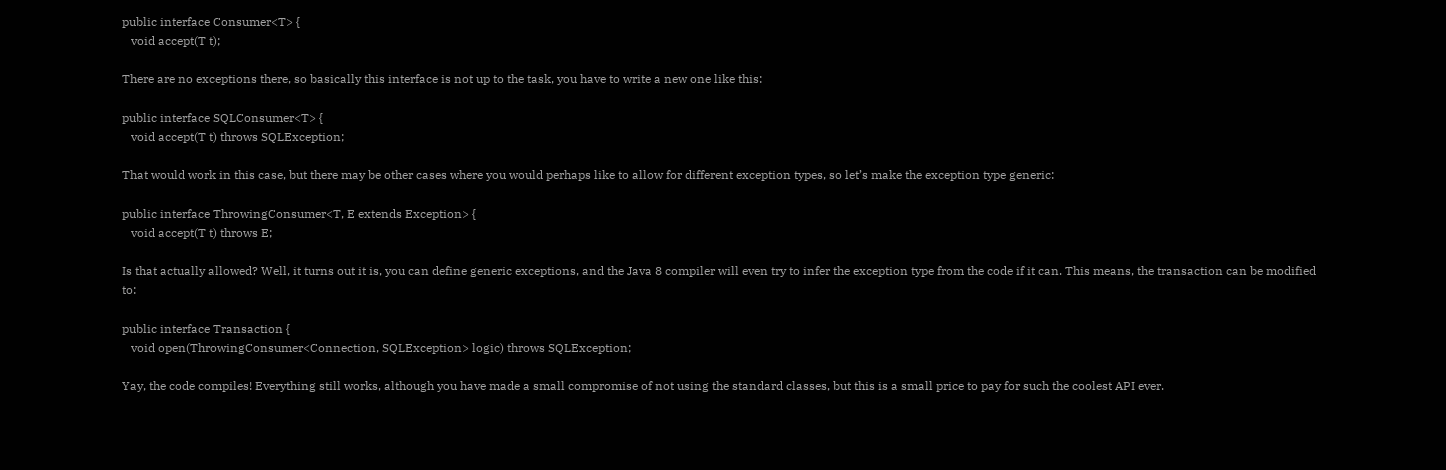public interface Consumer<T> {
   void accept(T t);

There are no exceptions there, so basically this interface is not up to the task, you have to write a new one like this:

public interface SQLConsumer<T> {
   void accept(T t) throws SQLException;

That would work in this case, but there may be other cases where you would perhaps like to allow for different exception types, so let’s make the exception type generic:

public interface ThrowingConsumer<T, E extends Exception> {
   void accept(T t) throws E;

Is that actually allowed? Well, it turns out it is, you can define generic exceptions, and the Java 8 compiler will even try to infer the exception type from the code if it can. This means, the transaction can be modified to:

public interface Transaction {
   void open(ThrowingConsumer<Connection, SQLException> logic) throws SQLException;

Yay, the code compiles! Everything still works, although you have made a small compromise of not using the standard classes, but this is a small price to pay for such the coolest API ever.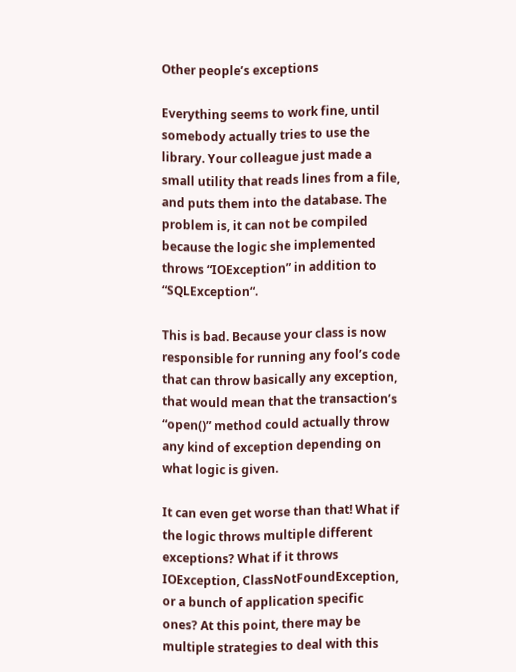Other people’s exceptions

Everything seems to work fine, until somebody actually tries to use the library. Your colleague just made a small utility that reads lines from a file, and puts them into the database. The problem is, it can not be compiled because the logic she implemented throws “IOException” in addition to “SQLException“.

This is bad. Because your class is now responsible for running any fool’s code that can throw basically any exception, that would mean that the transaction’s “open()” method could actually throw any kind of exception depending on what logic is given.

It can even get worse than that! What if the logic throws multiple different exceptions? What if it throws IOException, ClassNotFoundException, or a bunch of application specific ones? At this point, there may be multiple strategies to deal with this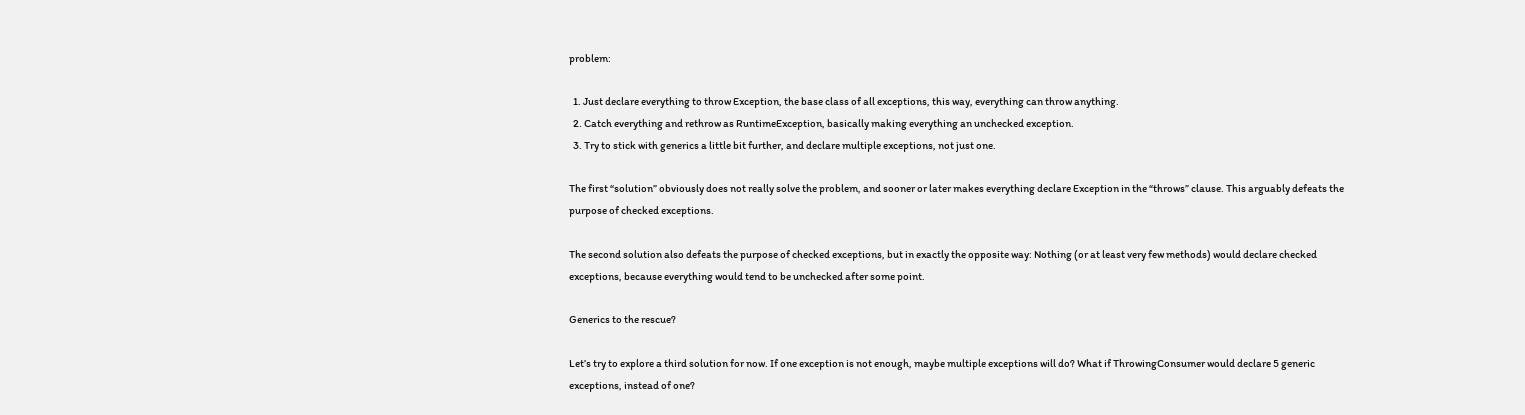problem:

  1. Just declare everything to throw Exception, the base class of all exceptions, this way, everything can throw anything.
  2. Catch everything and rethrow as RuntimeException, basically making everything an unchecked exception.
  3. Try to stick with generics a little bit further, and declare multiple exceptions, not just one.

The first “solution” obviously does not really solve the problem, and sooner or later makes everything declare Exception in the “throws” clause. This arguably defeats the purpose of checked exceptions.

The second solution also defeats the purpose of checked exceptions, but in exactly the opposite way: Nothing (or at least very few methods) would declare checked exceptions, because everything would tend to be unchecked after some point.

Generics to the rescue?

Let’s try to explore a third solution for now. If one exception is not enough, maybe multiple exceptions will do? What if ThrowingConsumer would declare 5 generic exceptions, instead of one?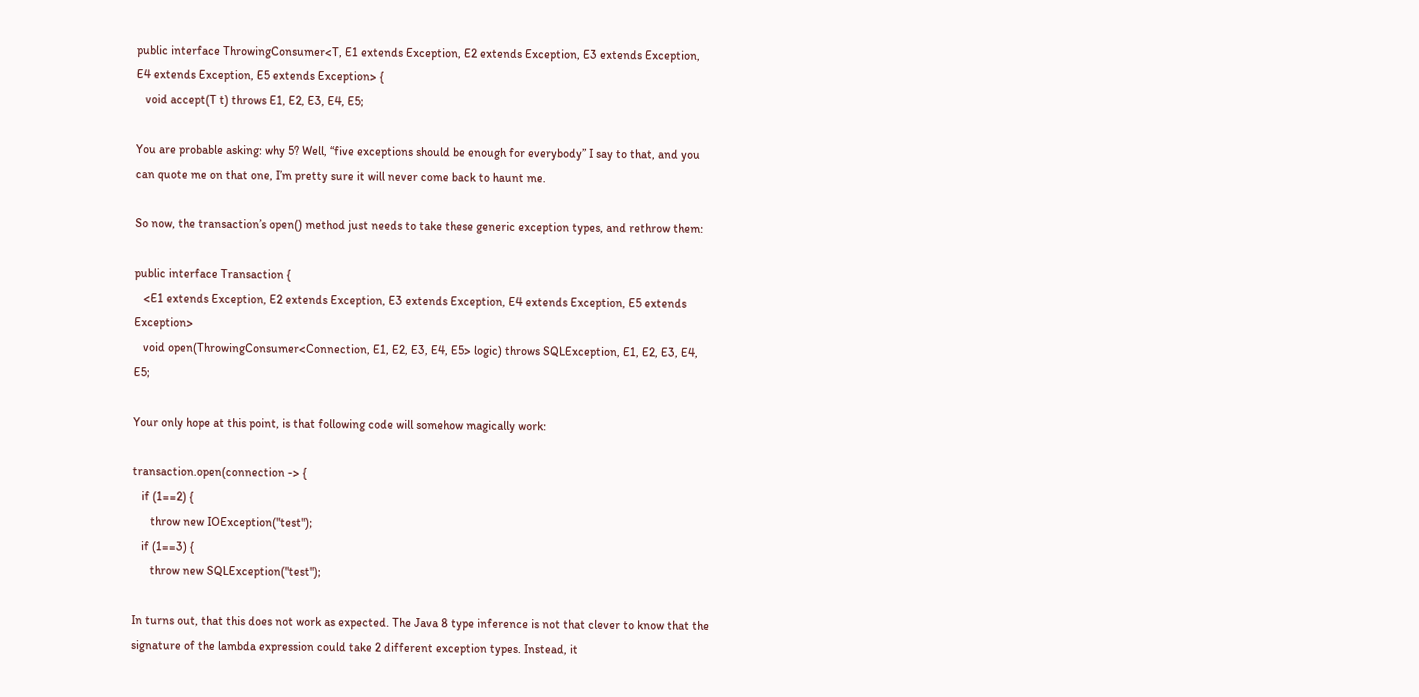public interface ThrowingConsumer<T, E1 extends Exception, E2 extends Exception, E3 extends Exception, E4 extends Exception, E5 extends Exception> {
   void accept(T t) throws E1, E2, E3, E4, E5;

You are probable asking: why 5? Well, “five exceptions should be enough for everybody” I say to that, and you can quote me on that one, I’m pretty sure it will never come back to haunt me.

So now, the transaction’s open() method just needs to take these generic exception types, and rethrow them:

public interface Transaction {
   <E1 extends Exception, E2 extends Exception, E3 extends Exception, E4 extends Exception, E5 extends Exception>
   void open(ThrowingConsumer<Connection, E1, E2, E3, E4, E5> logic) throws SQLException, E1, E2, E3, E4, E5;

Your only hope at this point, is that following code will somehow magically work:

transaction.open(connection -> {
   if (1==2) {
      throw new IOException("test");
   if (1==3) {
      throw new SQLException("test");

In turns out, that this does not work as expected. The Java 8 type inference is not that clever to know that the signature of the lambda expression could take 2 different exception types. Instead, it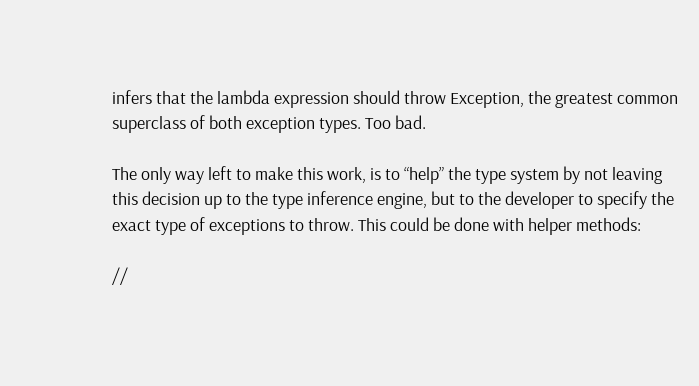infers that the lambda expression should throw Exception, the greatest common superclass of both exception types. Too bad.

The only way left to make this work, is to “help” the type system by not leaving this decision up to the type inference engine, but to the developer to specify the exact type of exceptions to throw. This could be done with helper methods:

//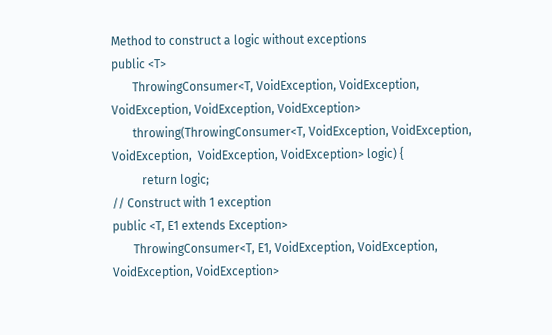Method to construct a logic without exceptions
public <T>
       ThrowingConsumer<T, VoidException, VoidException, VoidException, VoidException, VoidException>
       throwing(ThrowingConsumer<T, VoidException, VoidException, VoidException,  VoidException, VoidException> logic) {
          return logic;
// Construct with 1 exception
public <T, E1 extends Exception>
       ThrowingConsumer<T, E1, VoidException, VoidException, VoidException, VoidException>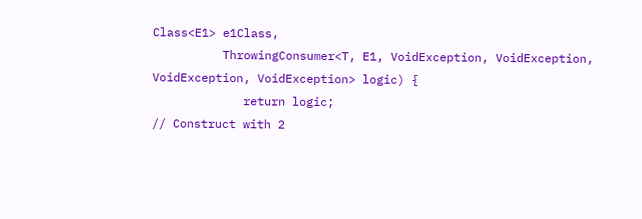Class<E1> e1Class,
          ThrowingConsumer<T, E1, VoidException, VoidException, VoidException, VoidException> logic) {
             return logic;
// Construct with 2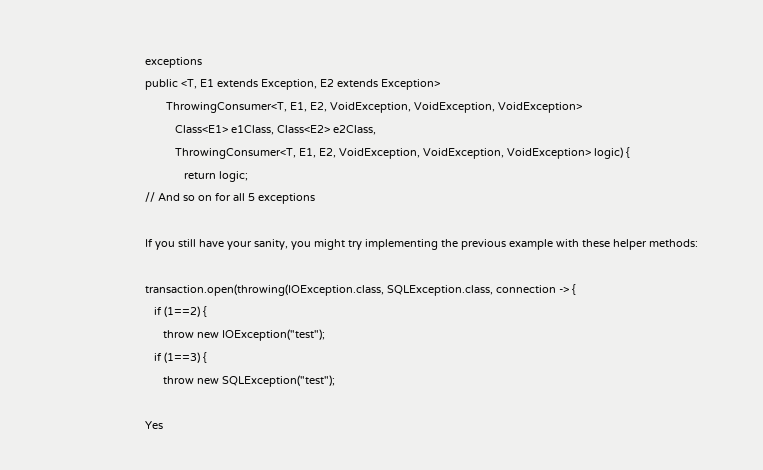exceptions
public <T, E1 extends Exception, E2 extends Exception>
       ThrowingConsumer<T, E1, E2, VoidException, VoidException, VoidException>
          Class<E1> e1Class, Class<E2> e2Class,
          ThrowingConsumer<T, E1, E2, VoidException, VoidException, VoidException> logic) {
             return logic;
// And so on for all 5 exceptions

If you still have your sanity, you might try implementing the previous example with these helper methods:

transaction.open(throwing(IOException.class, SQLException.class, connection -> {
   if (1==2) {
      throw new IOException("test");
   if (1==3) {
      throw new SQLException("test");

Yes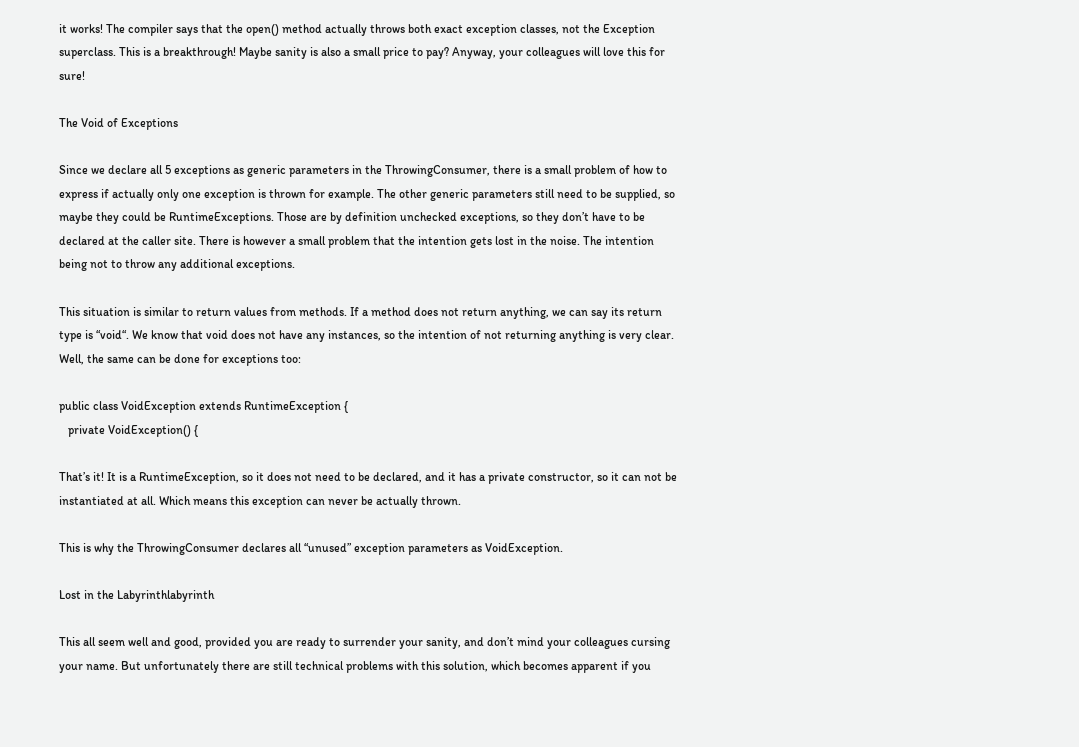it works! The compiler says that the open() method actually throws both exact exception classes, not the Exception superclass. This is a breakthrough! Maybe sanity is also a small price to pay? Anyway, your colleagues will love this for sure!

The Void of Exceptions

Since we declare all 5 exceptions as generic parameters in the ThrowingConsumer, there is a small problem of how to express if actually only one exception is thrown for example. The other generic parameters still need to be supplied, so maybe they could be RuntimeExceptions. Those are by definition unchecked exceptions, so they don’t have to be declared at the caller site. There is however a small problem that the intention gets lost in the noise. The intention being not to throw any additional exceptions.

This situation is similar to return values from methods. If a method does not return anything, we can say its return type is “void“. We know that void does not have any instances, so the intention of not returning anything is very clear. Well, the same can be done for exceptions too:

public class VoidException extends RuntimeException {
   private VoidException() {

That’s it! It is a RuntimeException, so it does not need to be declared, and it has a private constructor, so it can not be instantiated at all. Which means this exception can never be actually thrown.

This is why the ThrowingConsumer declares all “unused” exception parameters as VoidException.

Lost in the Labyrinthlabyrinth

This all seem well and good, provided you are ready to surrender your sanity, and don’t mind your colleagues cursing your name. But unfortunately there are still technical problems with this solution, which becomes apparent if you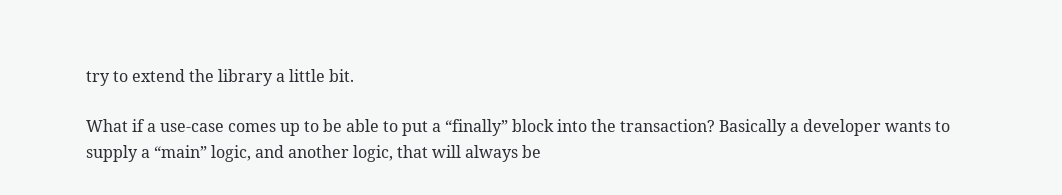try to extend the library a little bit.

What if a use-case comes up to be able to put a “finally” block into the transaction? Basically a developer wants to supply a “main” logic, and another logic, that will always be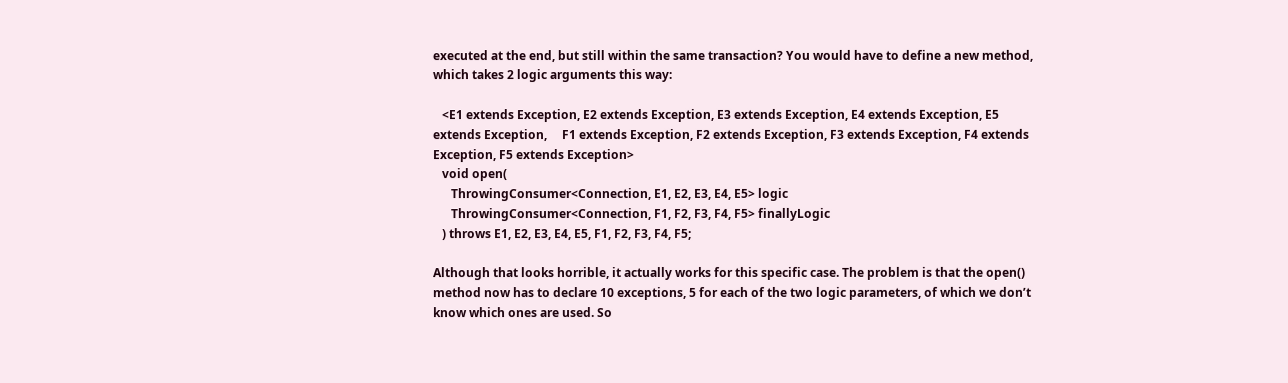executed at the end, but still within the same transaction? You would have to define a new method, which takes 2 logic arguments this way:

   <E1 extends Exception, E2 extends Exception, E3 extends Exception, E4 extends Exception, E5 extends Exception,     F1 extends Exception, F2 extends Exception, F3 extends Exception, F4 extends Exception, F5 extends Exception>
   void open(
      ThrowingConsumer<Connection, E1, E2, E3, E4, E5> logic
      ThrowingConsumer<Connection, F1, F2, F3, F4, F5> finallyLogic
   ) throws E1, E2, E3, E4, E5, F1, F2, F3, F4, F5;

Although that looks horrible, it actually works for this specific case. The problem is that the open() method now has to declare 10 exceptions, 5 for each of the two logic parameters, of which we don’t know which ones are used. So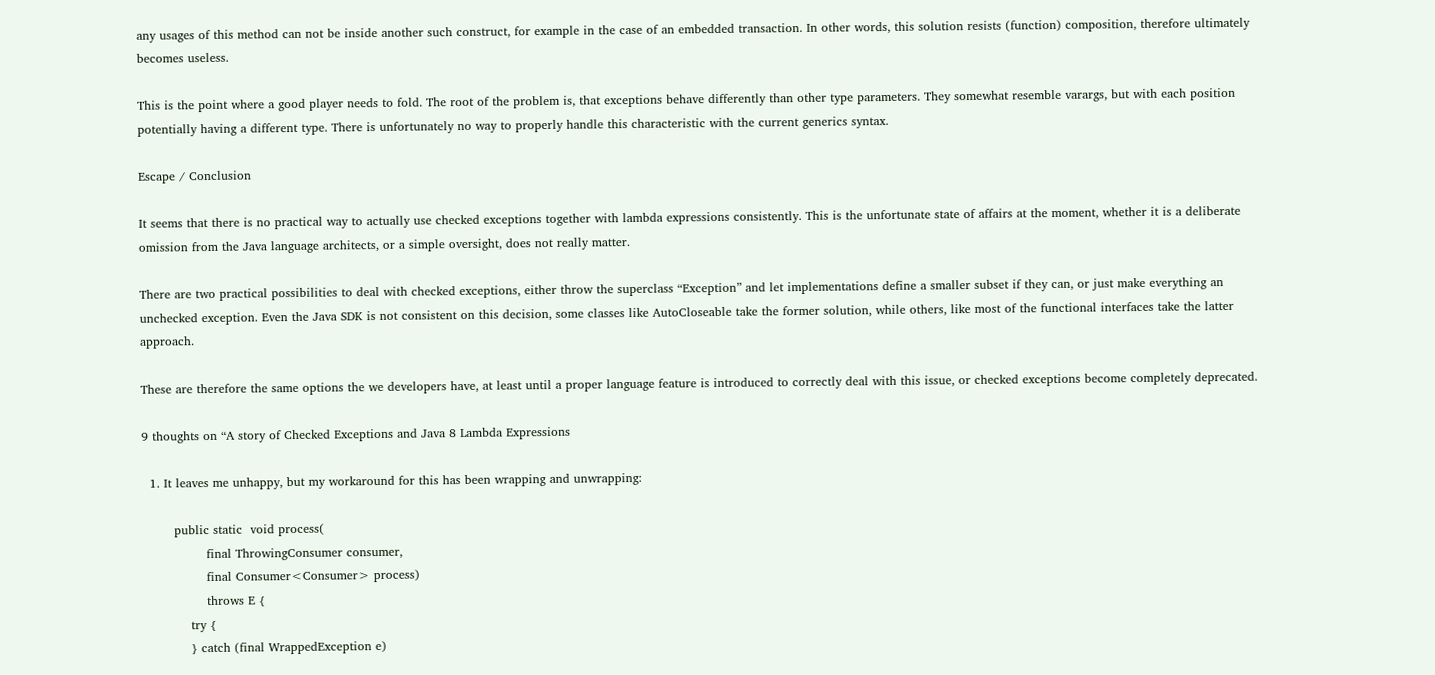any usages of this method can not be inside another such construct, for example in the case of an embedded transaction. In other words, this solution resists (function) composition, therefore ultimately becomes useless.

This is the point where a good player needs to fold. The root of the problem is, that exceptions behave differently than other type parameters. They somewhat resemble varargs, but with each position potentially having a different type. There is unfortunately no way to properly handle this characteristic with the current generics syntax.

Escape / Conclusion

It seems that there is no practical way to actually use checked exceptions together with lambda expressions consistently. This is the unfortunate state of affairs at the moment, whether it is a deliberate omission from the Java language architects, or a simple oversight, does not really matter.

There are two practical possibilities to deal with checked exceptions, either throw the superclass “Exception” and let implementations define a smaller subset if they can, or just make everything an unchecked exception. Even the Java SDK is not consistent on this decision, some classes like AutoCloseable take the former solution, while others, like most of the functional interfaces take the latter approach.

These are therefore the same options the we developers have, at least until a proper language feature is introduced to correctly deal with this issue, or checked exceptions become completely deprecated.

9 thoughts on “A story of Checked Exceptions and Java 8 Lambda Expressions

  1. It leaves me unhappy, but my workaround for this has been wrapping and unwrapping:

        public static  void process(
                final ThrowingConsumer consumer,
                final Consumer<Consumer> process)
                throws E {
            try {
            } catch (final WrappedException e)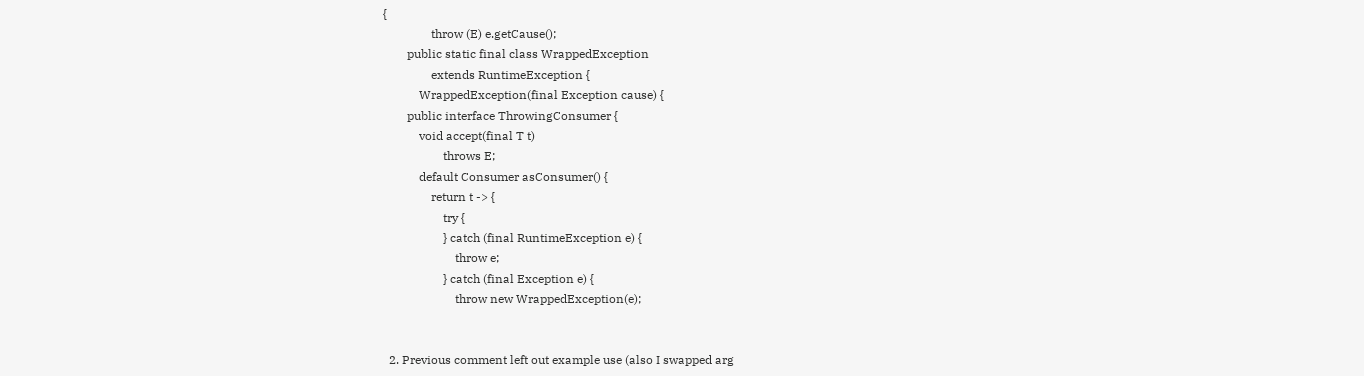{
                throw (E) e.getCause();
        public static final class WrappedException
                extends RuntimeException {
            WrappedException(final Exception cause) {
        public interface ThrowingConsumer {
            void accept(final T t)
                    throws E;
            default Consumer asConsumer() {
                return t -> {
                    try {
                    } catch (final RuntimeException e) {
                        throw e;
                    } catch (final Exception e) {
                        throw new WrappedException(e);


  2. Previous comment left out example use (also I swapped arg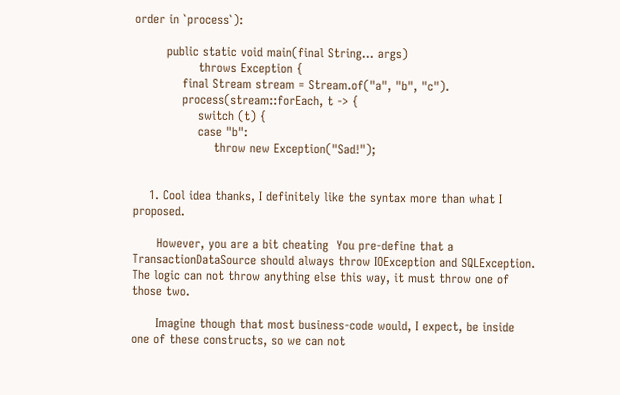order in `process`):

        public static void main(final String... args)
                throws Exception {
            final Stream stream = Stream.of("a", "b", "c").
            process(stream::forEach, t -> {
                switch (t) {
                case "b":
                    throw new Exception("Sad!");


    1. Cool idea thanks, I definitely like the syntax more than what I proposed.

      However, you are a bit cheating  You pre-define that a TransactionDataSource should always throw IOException and SQLException. The logic can not throw anything else this way, it must throw one of those two.

      Imagine though that most business-code would, I expect, be inside one of these constructs, so we can not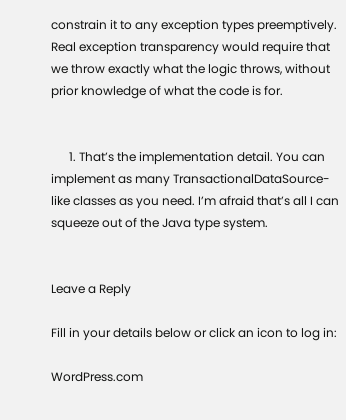constrain it to any exception types preemptively. Real exception transparency would require that we throw exactly what the logic throws, without prior knowledge of what the code is for.


      1. That’s the implementation detail. You can implement as many TransactionalDataSource-like classes as you need. I’m afraid that’s all I can squeeze out of the Java type system.


Leave a Reply

Fill in your details below or click an icon to log in:

WordPress.com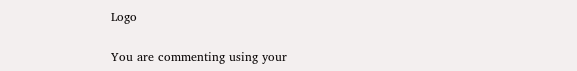Logo

You are commenting using your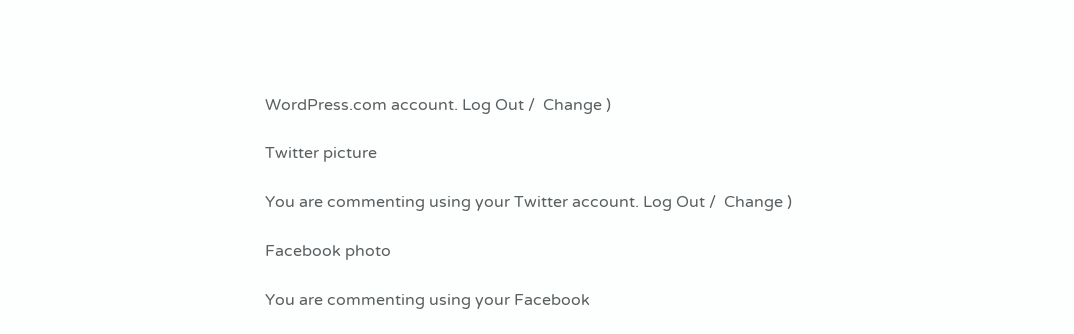WordPress.com account. Log Out /  Change )

Twitter picture

You are commenting using your Twitter account. Log Out /  Change )

Facebook photo

You are commenting using your Facebook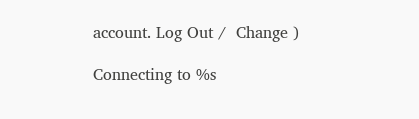account. Log Out /  Change )

Connecting to %s